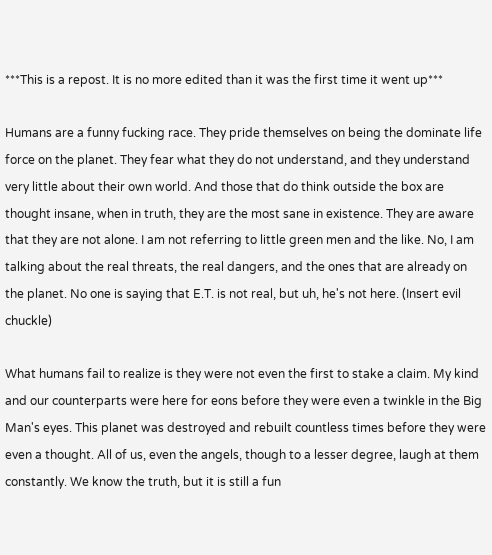***This is a repost. It is no more edited than it was the first time it went up***

Humans are a funny fucking race. They pride themselves on being the dominate life force on the planet. They fear what they do not understand, and they understand very little about their own world. And those that do think outside the box are thought insane, when in truth, they are the most sane in existence. They are aware that they are not alone. I am not referring to little green men and the like. No, I am talking about the real threats, the real dangers, and the ones that are already on the planet. No one is saying that E.T. is not real, but uh, he's not here. (Insert evil chuckle)

What humans fail to realize is they were not even the first to stake a claim. My kind and our counterparts were here for eons before they were even a twinkle in the Big Man's eyes. This planet was destroyed and rebuilt countless times before they were even a thought. All of us, even the angels, though to a lesser degree, laugh at them constantly. We know the truth, but it is still a fun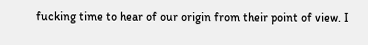fucking time to hear of our origin from their point of view. I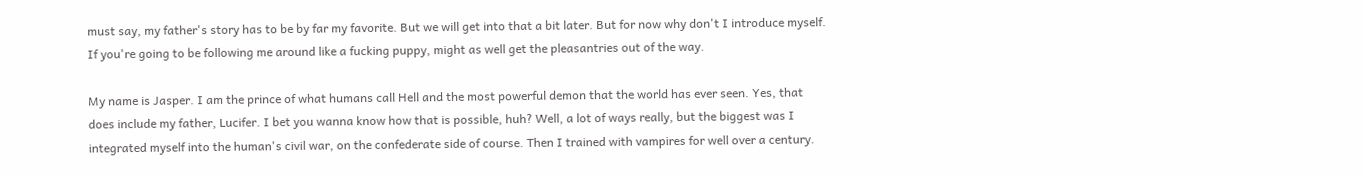must say, my father's story has to be by far my favorite. But we will get into that a bit later. But for now why don't I introduce myself. If you're going to be following me around like a fucking puppy, might as well get the pleasantries out of the way.

My name is Jasper. I am the prince of what humans call Hell and the most powerful demon that the world has ever seen. Yes, that does include my father, Lucifer. I bet you wanna know how that is possible, huh? Well, a lot of ways really, but the biggest was I integrated myself into the human's civil war, on the confederate side of course. Then I trained with vampires for well over a century.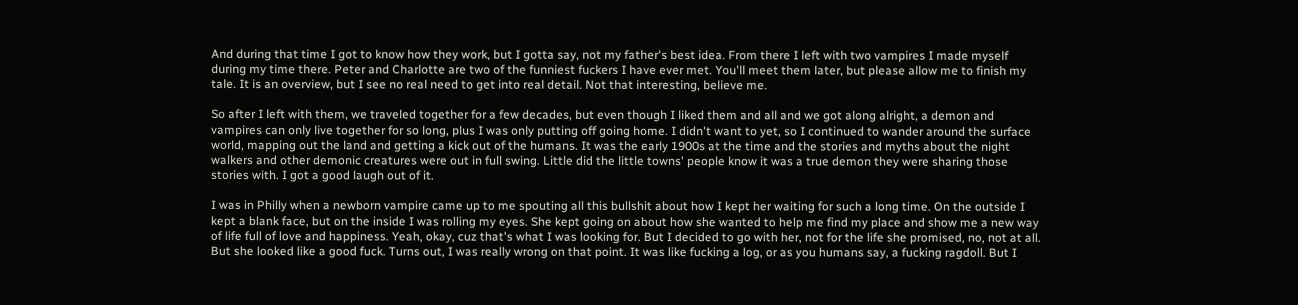And during that time I got to know how they work, but I gotta say, not my father's best idea. From there I left with two vampires I made myself during my time there. Peter and Charlotte are two of the funniest fuckers I have ever met. You'll meet them later, but please allow me to finish my tale. It is an overview, but I see no real need to get into real detail. Not that interesting, believe me.

So after I left with them, we traveled together for a few decades, but even though I liked them and all and we got along alright, a demon and vampires can only live together for so long, plus I was only putting off going home. I didn't want to yet, so I continued to wander around the surface world, mapping out the land and getting a kick out of the humans. It was the early 1900s at the time and the stories and myths about the night walkers and other demonic creatures were out in full swing. Little did the little towns' people know it was a true demon they were sharing those stories with. I got a good laugh out of it.

I was in Philly when a newborn vampire came up to me spouting all this bullshit about how I kept her waiting for such a long time. On the outside I kept a blank face, but on the inside I was rolling my eyes. She kept going on about how she wanted to help me find my place and show me a new way of life full of love and happiness. Yeah, okay, cuz that's what I was looking for. But I decided to go with her, not for the life she promised, no, not at all. But she looked like a good fuck. Turns out, I was really wrong on that point. It was like fucking a log, or as you humans say, a fucking ragdoll. But I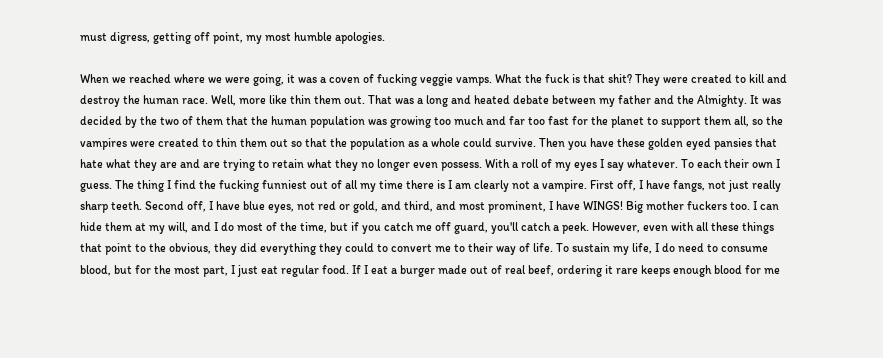must digress, getting off point, my most humble apologies.

When we reached where we were going, it was a coven of fucking veggie vamps. What the fuck is that shit? They were created to kill and destroy the human race. Well, more like thin them out. That was a long and heated debate between my father and the Almighty. It was decided by the two of them that the human population was growing too much and far too fast for the planet to support them all, so the vampires were created to thin them out so that the population as a whole could survive. Then you have these golden eyed pansies that hate what they are and are trying to retain what they no longer even possess. With a roll of my eyes I say whatever. To each their own I guess. The thing I find the fucking funniest out of all my time there is I am clearly not a vampire. First off, I have fangs, not just really sharp teeth. Second off, I have blue eyes, not red or gold, and third, and most prominent, I have WINGS! Big mother fuckers too. I can hide them at my will, and I do most of the time, but if you catch me off guard, you'll catch a peek. However, even with all these things that point to the obvious, they did everything they could to convert me to their way of life. To sustain my life, I do need to consume blood, but for the most part, I just eat regular food. If I eat a burger made out of real beef, ordering it rare keeps enough blood for me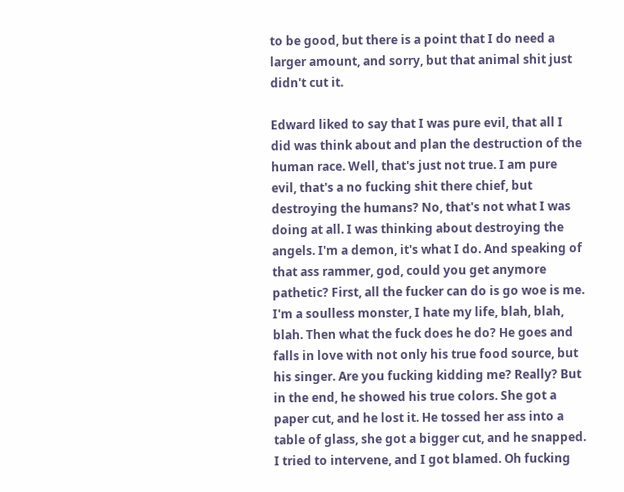to be good, but there is a point that I do need a larger amount, and sorry, but that animal shit just didn't cut it.

Edward liked to say that I was pure evil, that all I did was think about and plan the destruction of the human race. Well, that's just not true. I am pure evil, that's a no fucking shit there chief, but destroying the humans? No, that's not what I was doing at all. I was thinking about destroying the angels. I'm a demon, it's what I do. And speaking of that ass rammer, god, could you get anymore pathetic? First, all the fucker can do is go woe is me. I'm a soulless monster, I hate my life, blah, blah, blah. Then what the fuck does he do? He goes and falls in love with not only his true food source, but his singer. Are you fucking kidding me? Really? But in the end, he showed his true colors. She got a paper cut, and he lost it. He tossed her ass into a table of glass, she got a bigger cut, and he snapped. I tried to intervene, and I got blamed. Oh fucking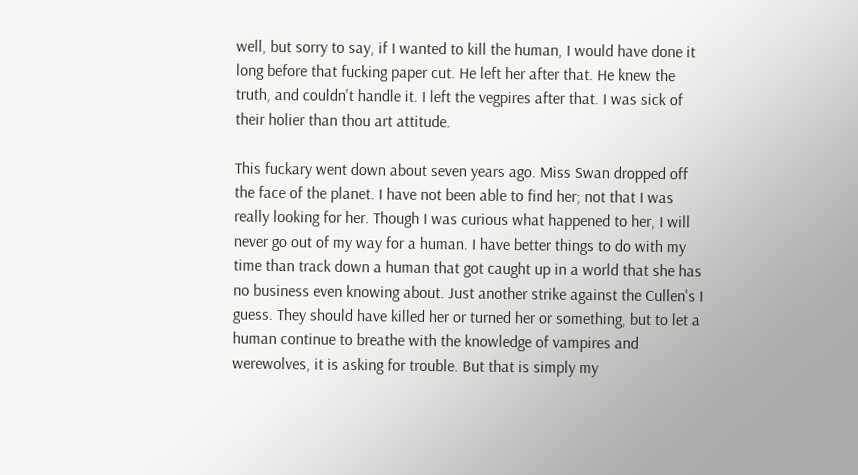well, but sorry to say, if I wanted to kill the human, I would have done it long before that fucking paper cut. He left her after that. He knew the truth, and couldn't handle it. I left the vegpires after that. I was sick of their holier than thou art attitude.

This fuckary went down about seven years ago. Miss Swan dropped off the face of the planet. I have not been able to find her; not that I was really looking for her. Though I was curious what happened to her, I will never go out of my way for a human. I have better things to do with my time than track down a human that got caught up in a world that she has no business even knowing about. Just another strike against the Cullen's I guess. They should have killed her or turned her or something, but to let a human continue to breathe with the knowledge of vampires and werewolves, it is asking for trouble. But that is simply my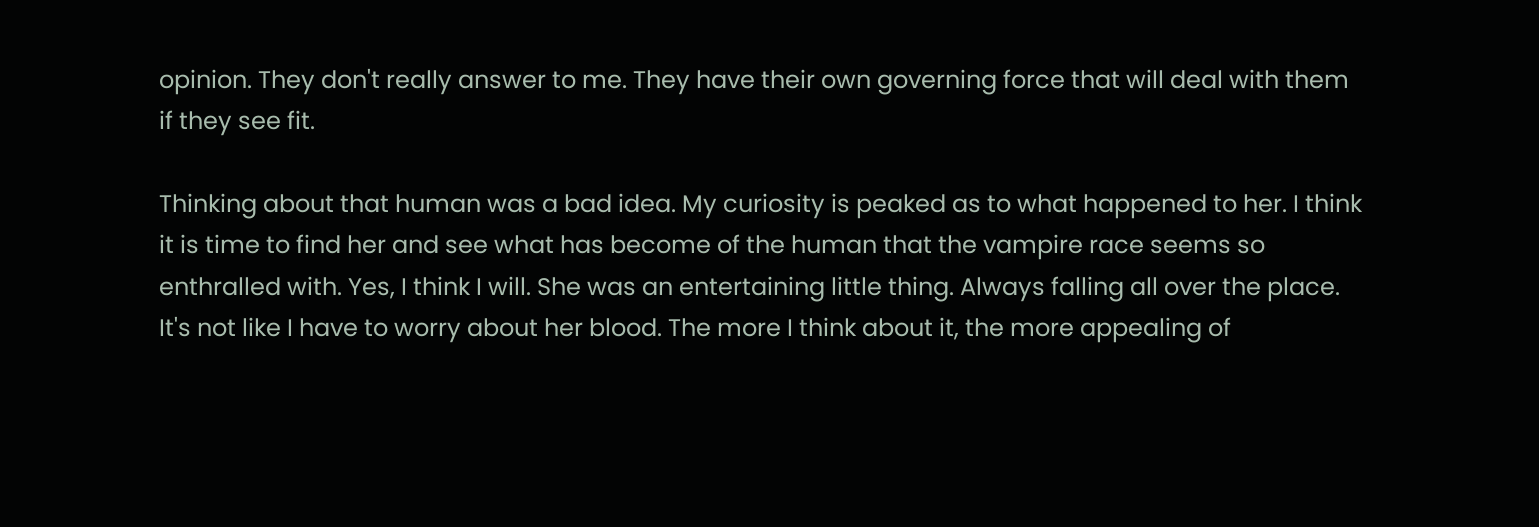opinion. They don't really answer to me. They have their own governing force that will deal with them if they see fit.

Thinking about that human was a bad idea. My curiosity is peaked as to what happened to her. I think it is time to find her and see what has become of the human that the vampire race seems so enthralled with. Yes, I think I will. She was an entertaining little thing. Always falling all over the place. It's not like I have to worry about her blood. The more I think about it, the more appealing of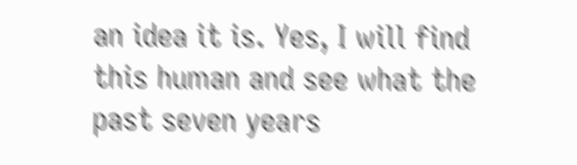an idea it is. Yes, I will find this human and see what the past seven years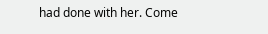had done with her. Come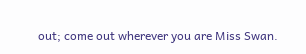out; come out wherever you are Miss Swan.